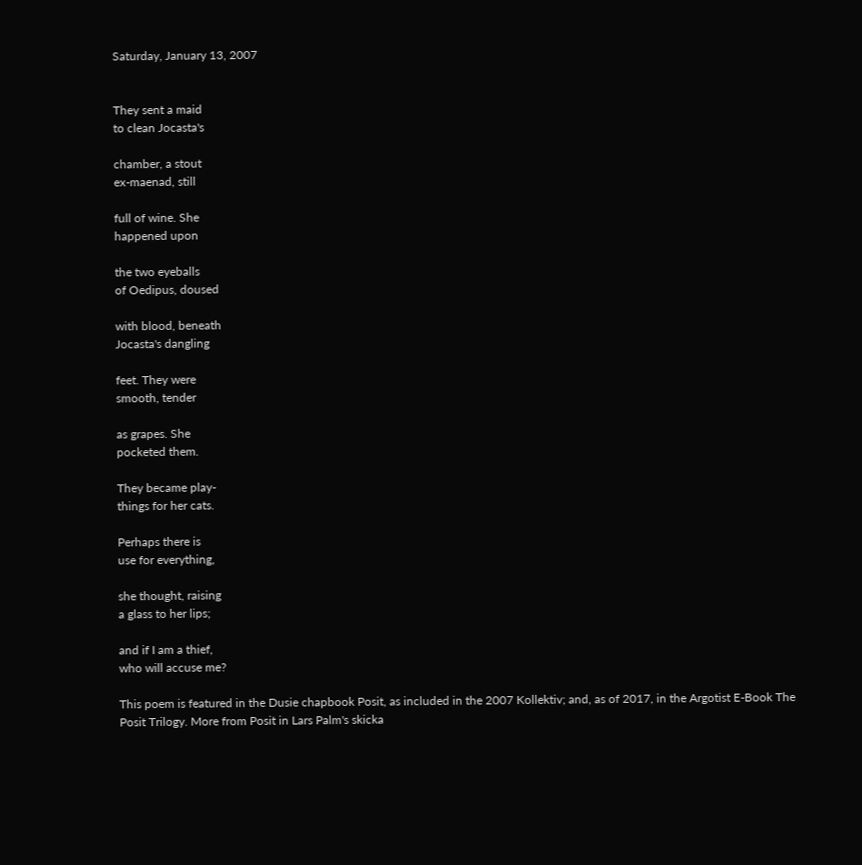Saturday, January 13, 2007


They sent a maid
to clean Jocasta's

chamber, a stout
ex-maenad, still

full of wine. She
happened upon

the two eyeballs
of Oedipus, doused

with blood, beneath
Jocasta's dangling

feet. They were
smooth, tender

as grapes. She
pocketed them.

They became play-
things for her cats.

Perhaps there is
use for everything,

she thought, raising
a glass to her lips;

and if I am a thief,
who will accuse me?

This poem is featured in the Dusie chapbook Posit, as included in the 2007 Kollektiv; and, as of 2017, in the Argotist E-Book The Posit Trilogy. More from Posit in Lars Palm's skicka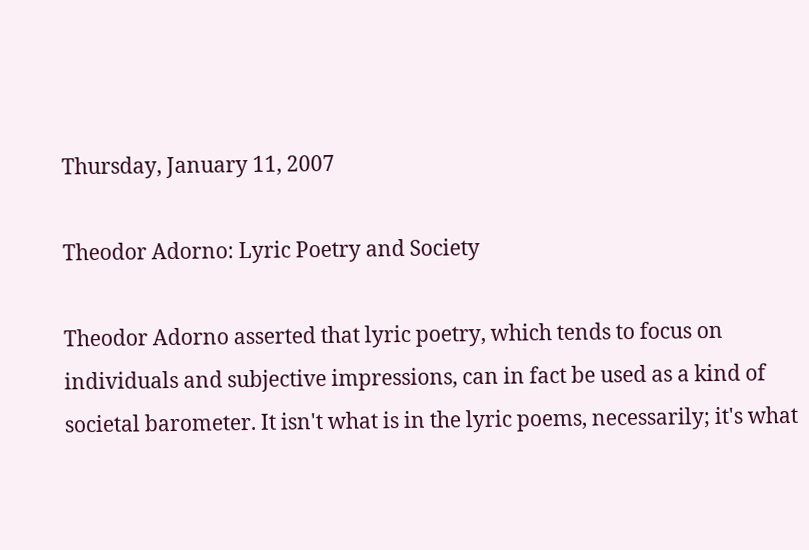Thursday, January 11, 2007

Theodor Adorno: Lyric Poetry and Society

Theodor Adorno asserted that lyric poetry, which tends to focus on individuals and subjective impressions, can in fact be used as a kind of societal barometer. It isn't what is in the lyric poems, necessarily; it's what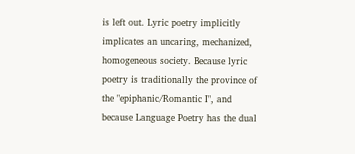is left out. Lyric poetry implicitly implicates an uncaring, mechanized, homogeneous society. Because lyric poetry is traditionally the province of the "epiphanic/Romantic I", and because Language Poetry has the dual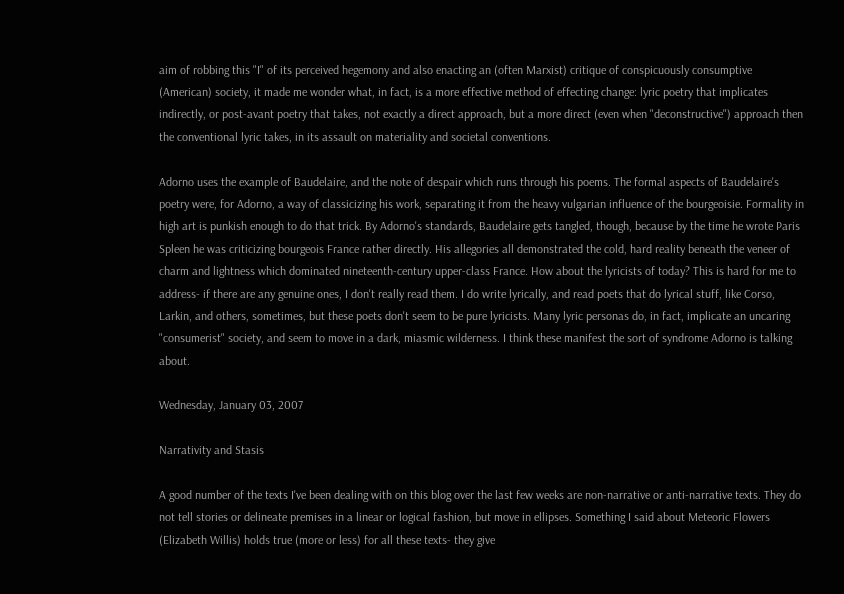aim of robbing this "I" of its perceived hegemony and also enacting an (often Marxist) critique of conspicuously consumptive (American) society, it made me wonder what, in fact, is a more effective method of effecting change: lyric poetry that implicates indirectly, or post-avant poetry that takes, not exactly a direct approach, but a more direct (even when "deconstructive") approach then the conventional lyric takes, in its assault on materiality and societal conventions.

Adorno uses the example of Baudelaire, and the note of despair which runs through his poems. The formal aspects of Baudelaire's poetry were, for Adorno, a way of classicizing his work, separating it from the heavy vulgarian influence of the bourgeoisie. Formality in high art is punkish enough to do that trick. By Adorno's standards, Baudelaire gets tangled, though, because by the time he wrote Paris Spleen he was criticizing bourgeois France rather directly. His allegories all demonstrated the cold, hard reality beneath the veneer of charm and lightness which dominated nineteenth-century upper-class France. How about the lyricists of today? This is hard for me to address- if there are any genuine ones, I don't really read them. I do write lyrically, and read poets that do lyrical stuff, like Corso, Larkin, and others, sometimes, but these poets don't seem to be pure lyricists. Many lyric personas do, in fact, implicate an uncaring "consumerist" society, and seem to move in a dark, miasmic wilderness. I think these manifest the sort of syndrome Adorno is talking about.

Wednesday, January 03, 2007

Narrativity and Stasis

A good number of the texts I've been dealing with on this blog over the last few weeks are non-narrative or anti-narrative texts. They do not tell stories or delineate premises in a linear or logical fashion, but move in ellipses. Something I said about Meteoric Flowers (Elizabeth Willis) holds true (more or less) for all these texts- they give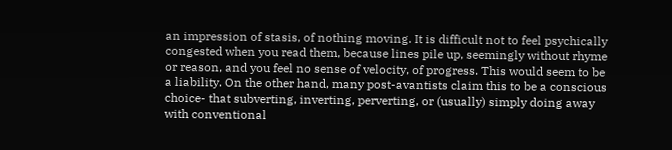an impression of stasis, of nothing moving. It is difficult not to feel psychically congested when you read them, because lines pile up, seemingly without rhyme or reason, and you feel no sense of velocity, of progress. This would seem to be a liability. On the other hand, many post-avantists claim this to be a conscious choice- that subverting, inverting, perverting, or (usually) simply doing away with conventional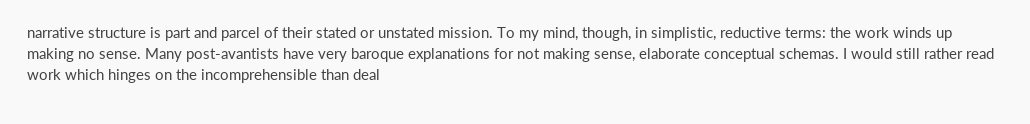narrative structure is part and parcel of their stated or unstated mission. To my mind, though, in simplistic, reductive terms: the work winds up making no sense. Many post-avantists have very baroque explanations for not making sense, elaborate conceptual schemas. I would still rather read work which hinges on the incomprehensible than deal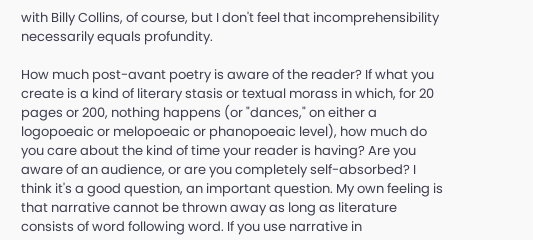with Billy Collins, of course, but I don't feel that incomprehensibility necessarily equals profundity.

How much post-avant poetry is aware of the reader? If what you create is a kind of literary stasis or textual morass in which, for 20 pages or 200, nothing happens (or "dances," on either a logopoeaic or melopoeaic or phanopoeaic level), how much do you care about the kind of time your reader is having? Are you aware of an audience, or are you completely self-absorbed? I think it's a good question, an important question. My own feeling is that narrative cannot be thrown away as long as literature consists of word following word. If you use narrative in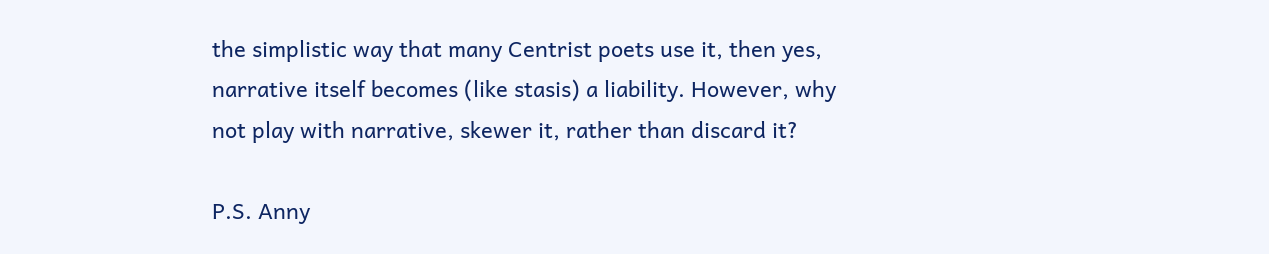the simplistic way that many Centrist poets use it, then yes, narrative itself becomes (like stasis) a liability. However, why not play with narrative, skewer it, rather than discard it?

P.S. Anny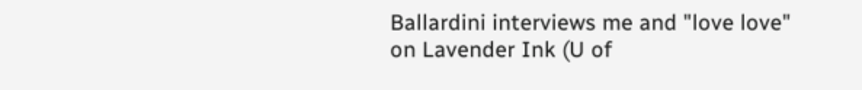Ballardini interviews me and "love love" on Lavender Ink (U of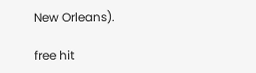New Orleans).

free hit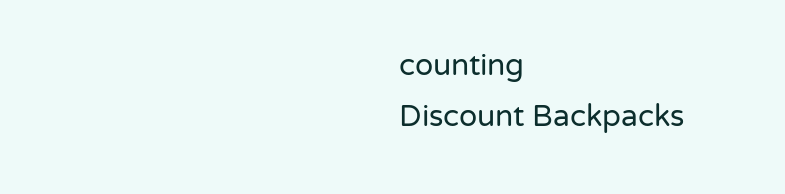counting
Discount Backpacks